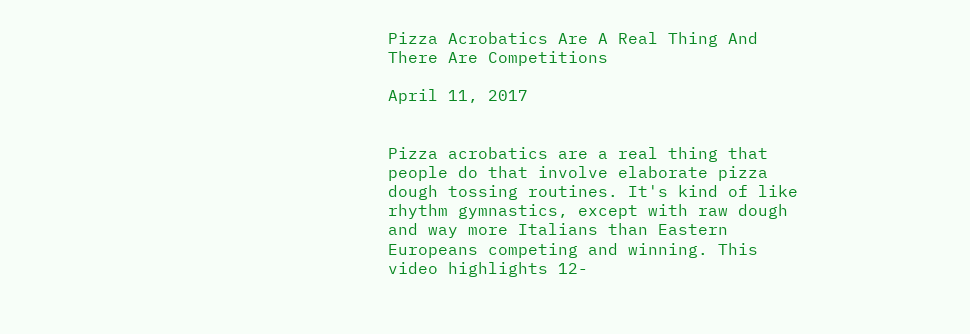Pizza Acrobatics Are A Real Thing And There Are Competitions

April 11, 2017


Pizza acrobatics are a real thing that people do that involve elaborate pizza dough tossing routines. It's kind of like rhythm gymnastics, except with raw dough and way more Italians than Eastern Europeans competing and winning. This video highlights 12-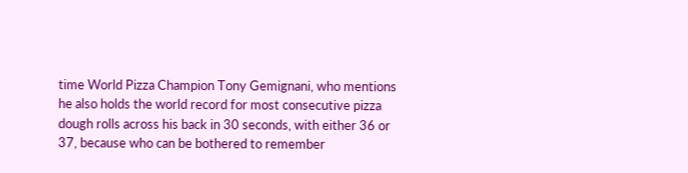time World Pizza Champion Tony Gemignani, who mentions he also holds the world record for most consecutive pizza dough rolls across his back in 30 seconds, with either 36 or 37, because who can be bothered to remember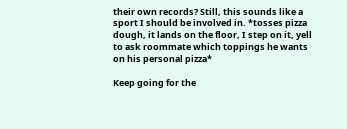their own records? Still, this sounds like a sport I should be involved in. *tosses pizza dough, it lands on the floor, I step on it, yell to ask roommate which toppings he wants on his personal pizza*

Keep going for the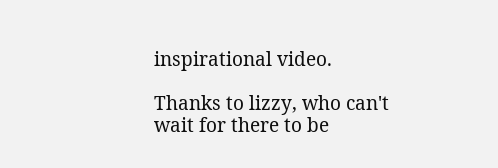inspirational video.

Thanks to lizzy, who can't wait for there to be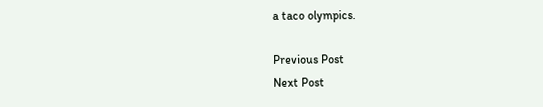a taco olympics.

Previous Post
Next Post